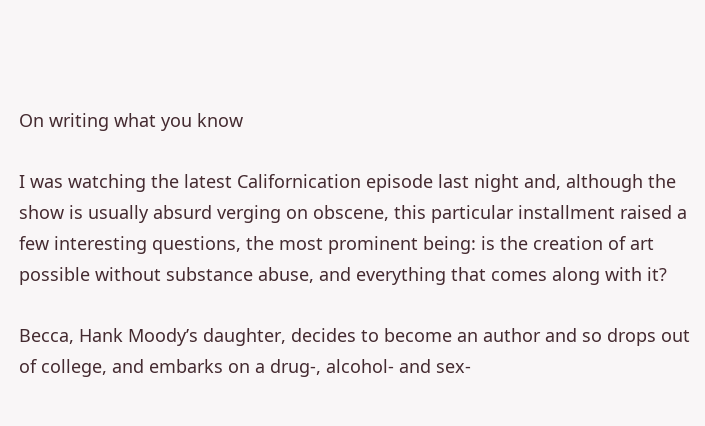On writing what you know

I was watching the latest Californication episode last night and, although the show is usually absurd verging on obscene, this particular installment raised a few interesting questions, the most prominent being: is the creation of art possible without substance abuse, and everything that comes along with it?

Becca, Hank Moody’s daughter, decides to become an author and so drops out of college, and embarks on a drug-, alcohol- and sex-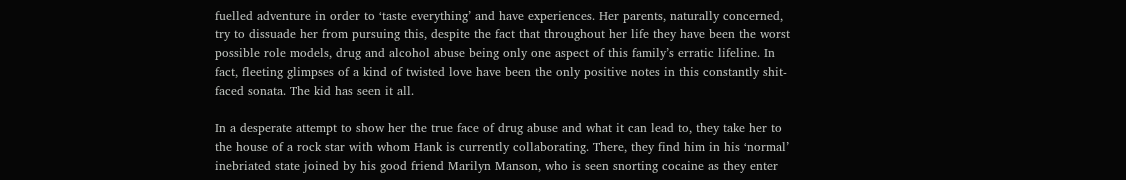fuelled adventure in order to ‘taste everything’ and have experiences. Her parents, naturally concerned, try to dissuade her from pursuing this, despite the fact that throughout her life they have been the worst possible role models, drug and alcohol abuse being only one aspect of this family’s erratic lifeline. In fact, fleeting glimpses of a kind of twisted love have been the only positive notes in this constantly shit-faced sonata. The kid has seen it all.

In a desperate attempt to show her the true face of drug abuse and what it can lead to, they take her to the house of a rock star with whom Hank is currently collaborating. There, they find him in his ‘normal’ inebriated state joined by his good friend Marilyn Manson, who is seen snorting cocaine as they enter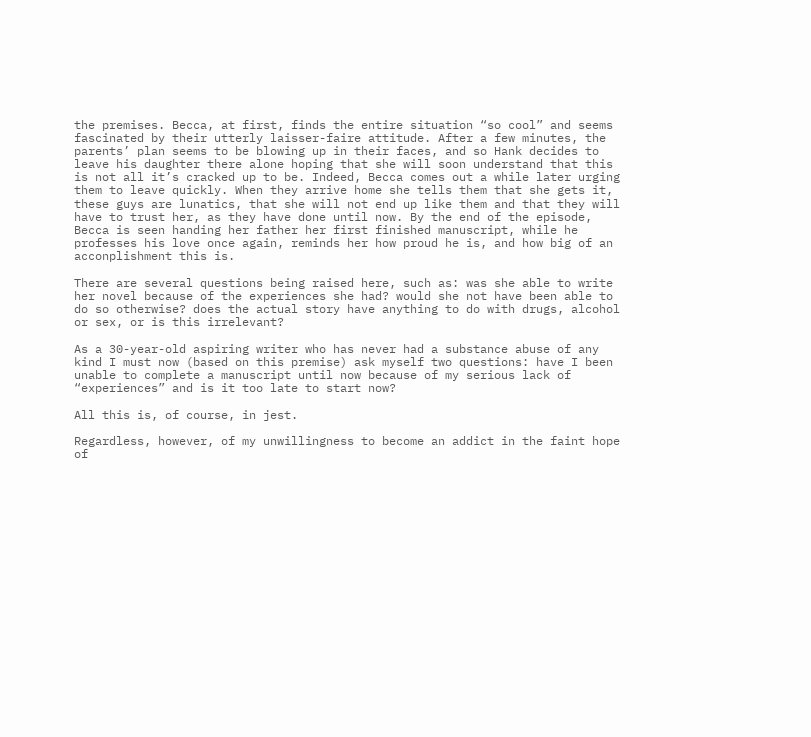the premises. Becca, at first, finds the entire situation “so cool” and seems fascinated by their utterly laisser-faire attitude. After a few minutes, the parents’ plan seems to be blowing up in their faces, and so Hank decides to leave his daughter there alone hoping that she will soon understand that this is not all it’s cracked up to be. Indeed, Becca comes out a while later urging them to leave quickly. When they arrive home she tells them that she gets it, these guys are lunatics, that she will not end up like them and that they will have to trust her, as they have done until now. By the end of the episode, Becca is seen handing her father her first finished manuscript, while he professes his love once again, reminds her how proud he is, and how big of an acconplishment this is.

There are several questions being raised here, such as: was she able to write her novel because of the experiences she had? would she not have been able to do so otherwise? does the actual story have anything to do with drugs, alcohol or sex, or is this irrelevant?

As a 30-year-old aspiring writer who has never had a substance abuse of any kind I must now (based on this premise) ask myself two questions: have I been unable to complete a manuscript until now because of my serious lack of “experiences” and is it too late to start now?

All this is, of course, in jest.

Regardless, however, of my unwillingness to become an addict in the faint hope of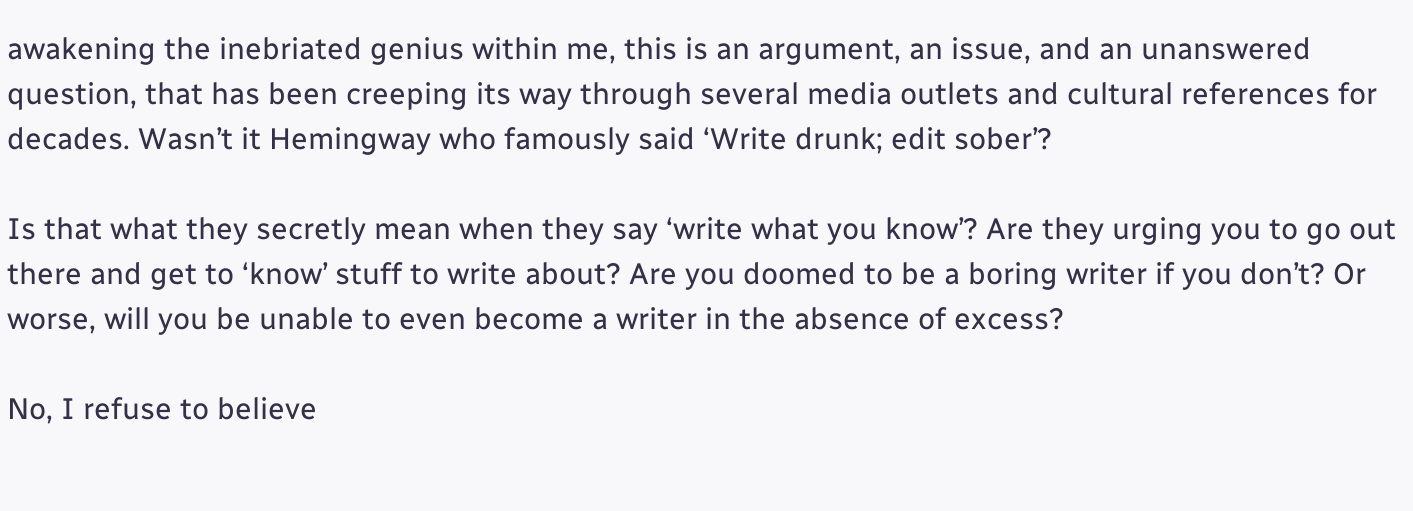awakening the inebriated genius within me, this is an argument, an issue, and an unanswered question, that has been creeping its way through several media outlets and cultural references for decades. Wasn’t it Hemingway who famously said ‘Write drunk; edit sober’?

Is that what they secretly mean when they say ‘write what you know’? Are they urging you to go out there and get to ‘know’ stuff to write about? Are you doomed to be a boring writer if you don’t? Or worse, will you be unable to even become a writer in the absence of excess?

No, I refuse to believe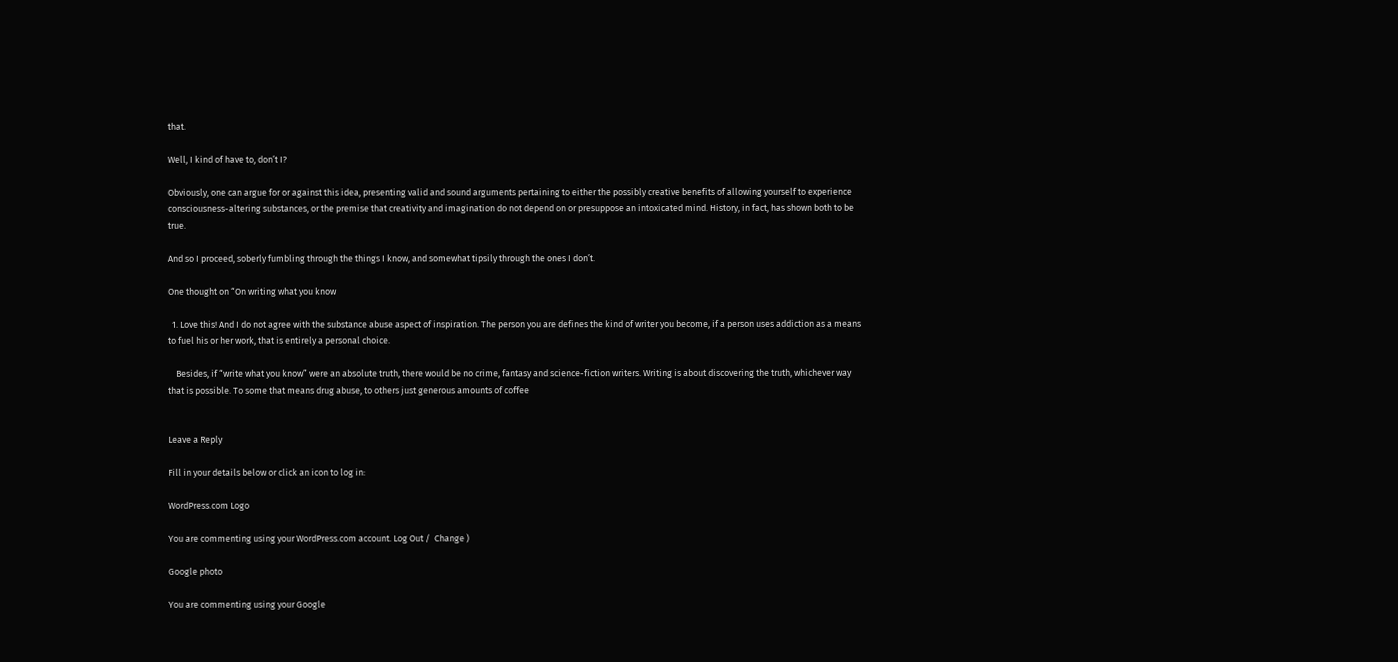that.

Well, I kind of have to, don’t I?

Obviously, one can argue for or against this idea, presenting valid and sound arguments pertaining to either the possibly creative benefits of allowing yourself to experience consciousness-altering substances, or the premise that creativity and imagination do not depend on or presuppose an intoxicated mind. History, in fact, has shown both to be true.

And so I proceed, soberly fumbling through the things I know, and somewhat tipsily through the ones I don’t.

One thought on “On writing what you know

  1. Love this! And I do not agree with the substance abuse aspect of inspiration. The person you are defines the kind of writer you become, if a person uses addiction as a means to fuel his or her work, that is entirely a personal choice.

    Besides, if “write what you know” were an absolute truth, there would be no crime, fantasy and science-fiction writers. Writing is about discovering the truth, whichever way that is possible. To some that means drug abuse, to others just generous amounts of coffee


Leave a Reply

Fill in your details below or click an icon to log in:

WordPress.com Logo

You are commenting using your WordPress.com account. Log Out /  Change )

Google photo

You are commenting using your Google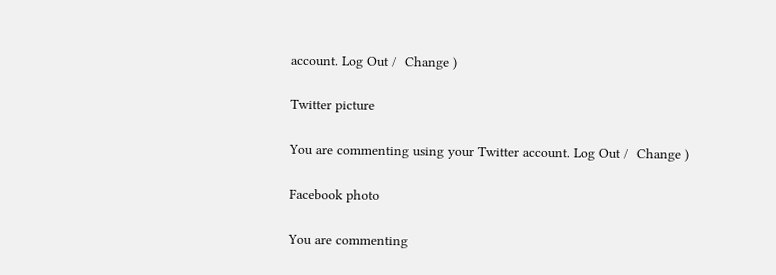account. Log Out /  Change )

Twitter picture

You are commenting using your Twitter account. Log Out /  Change )

Facebook photo

You are commenting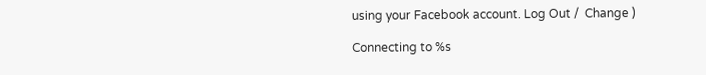using your Facebook account. Log Out /  Change )

Connecting to %s